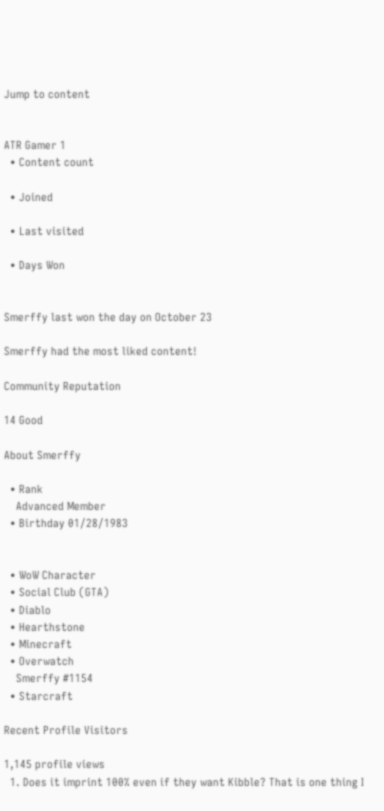Jump to content


ATR Gamer 1
  • Content count

  • Joined

  • Last visited

  • Days Won


Smerffy last won the day on October 23

Smerffy had the most liked content!

Community Reputation

14 Good

About Smerffy

  • Rank
    Advanced Member
  • Birthday 01/28/1983


  • WoW Character
  • Social Club (GTA)
  • Diablo
  • Hearthstone
  • Minecraft
  • Overwatch
    Smerffy #1154
  • Starcraft

Recent Profile Visitors

1,145 profile views
  1. Does it imprint 100% even if they want Kibble? That is one thing I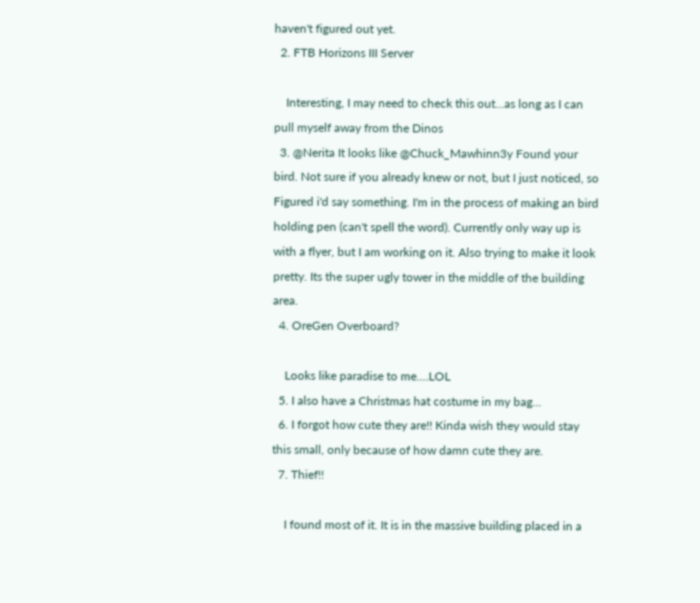haven't figured out yet.
  2. FTB Horizons III Server

    Interesting, I may need to check this out...as long as I can pull myself away from the Dinos
  3. @Nerita It looks like @Chuck_Mawhinn3y Found your bird. Not sure if you already knew or not, but I just noticed, so Figured i'd say something. I'm in the process of making an bird holding pen (can't spell the word). Currently only way up is with a flyer, but I am working on it. Also trying to make it look pretty. Its the super ugly tower in the middle of the building area.
  4. OreGen Overboard?

    Looks like paradise to me....LOL
  5. I also have a Christmas hat costume in my bag...
  6. I forgot how cute they are!! Kinda wish they would stay this small, only because of how damn cute they are.
  7. Thief!!

    I found most of it. It is in the massive building placed in a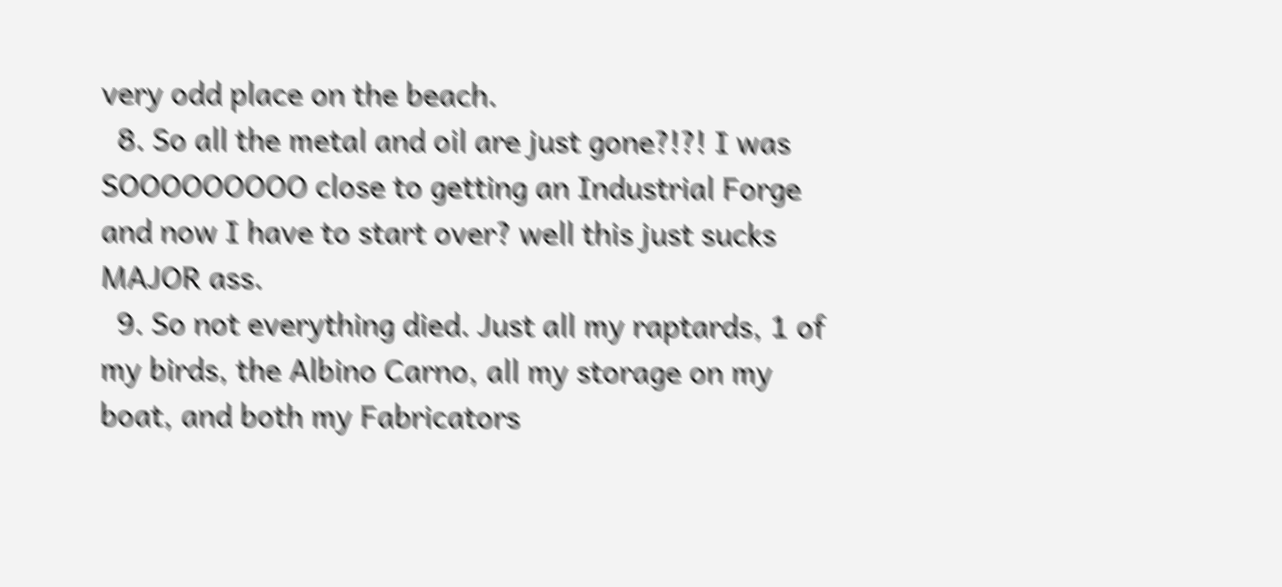very odd place on the beach.
  8. So all the metal and oil are just gone?!?! I was SOOOOOOOOO close to getting an Industrial Forge and now I have to start over? well this just sucks MAJOR ass.
  9. So not everything died. Just all my raptards, 1 of my birds, the Albino Carno, all my storage on my boat, and both my Fabricators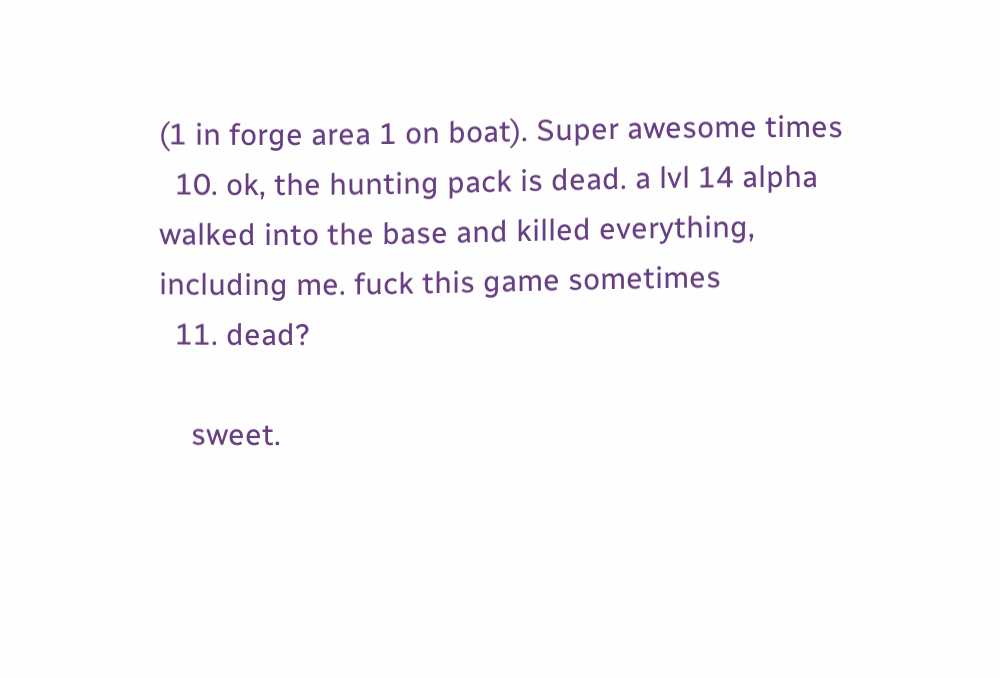(1 in forge area 1 on boat). Super awesome times
  10. ok, the hunting pack is dead. a lvl 14 alpha walked into the base and killed everything, including me. fuck this game sometimes
  11. dead?

    sweet.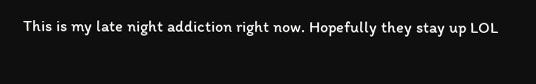This is my late night addiction right now. Hopefully they stay up LOL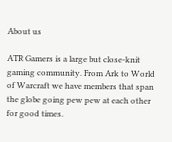About us

ATR Gamers is a large but close-knit gaming community. From Ark to World of Warcraft we have members that span the globe going pew pew at each other for good times.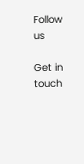Follow us

Get in touch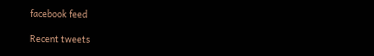facebook feed

Recent tweets